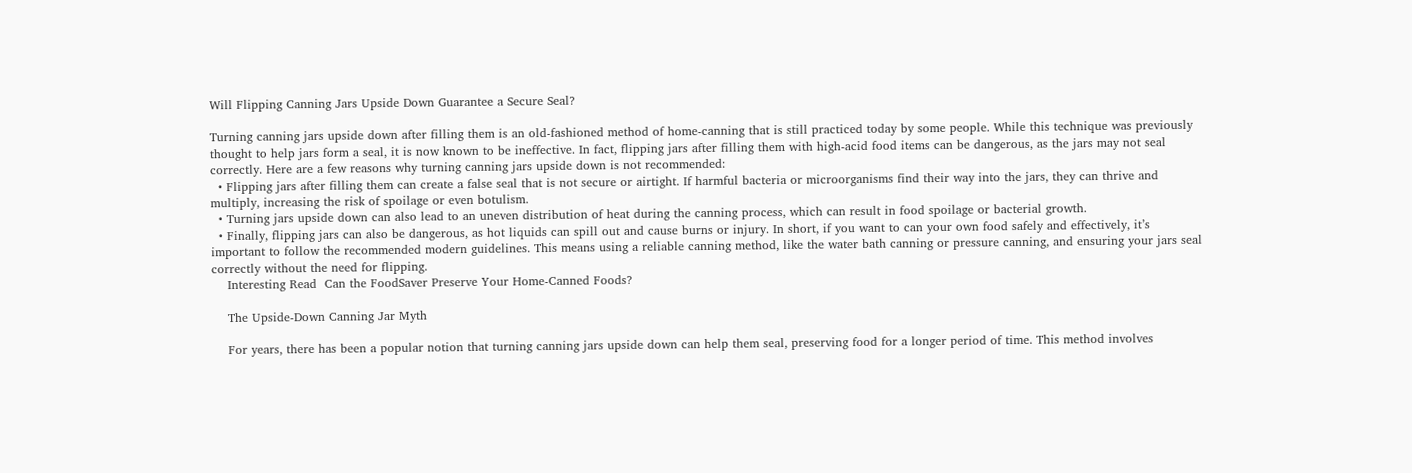Will Flipping Canning Jars Upside Down Guarantee a Secure Seal?

Turning canning jars upside down after filling them is an old-fashioned method of home-canning that is still practiced today by some people. While this technique was previously thought to help jars form a seal, it is now known to be ineffective. In fact, flipping jars after filling them with high-acid food items can be dangerous, as the jars may not seal correctly. Here are a few reasons why turning canning jars upside down is not recommended:
  • Flipping jars after filling them can create a false seal that is not secure or airtight. If harmful bacteria or microorganisms find their way into the jars, they can thrive and multiply, increasing the risk of spoilage or even botulism.
  • Turning jars upside down can also lead to an uneven distribution of heat during the canning process, which can result in food spoilage or bacterial growth.
  • Finally, flipping jars can also be dangerous, as hot liquids can spill out and cause burns or injury. In short, if you want to can your own food safely and effectively, it’s important to follow the recommended modern guidelines. This means using a reliable canning method, like the water bath canning or pressure canning, and ensuring your jars seal correctly without the need for flipping.
    Interesting Read  Can the FoodSaver Preserve Your Home-Canned Foods?

    The Upside-Down Canning Jar Myth

    For years, there has been a popular notion that turning canning jars upside down can help them seal, preserving food for a longer period of time. This method involves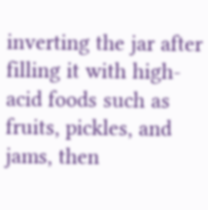inverting the jar after filling it with high-acid foods such as fruits, pickles, and jams, then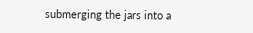submerging the jars into a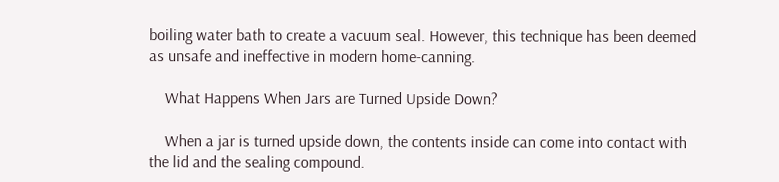boiling water bath to create a vacuum seal. However, this technique has been deemed as unsafe and ineffective in modern home-canning.

    What Happens When Jars are Turned Upside Down?

    When a jar is turned upside down, the contents inside can come into contact with the lid and the sealing compound.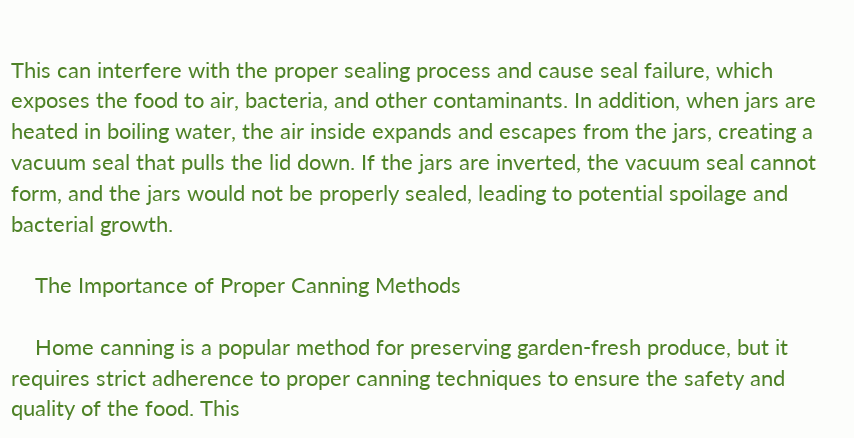This can interfere with the proper sealing process and cause seal failure, which exposes the food to air, bacteria, and other contaminants. In addition, when jars are heated in boiling water, the air inside expands and escapes from the jars, creating a vacuum seal that pulls the lid down. If the jars are inverted, the vacuum seal cannot form, and the jars would not be properly sealed, leading to potential spoilage and bacterial growth.

    The Importance of Proper Canning Methods

    Home canning is a popular method for preserving garden-fresh produce, but it requires strict adherence to proper canning techniques to ensure the safety and quality of the food. This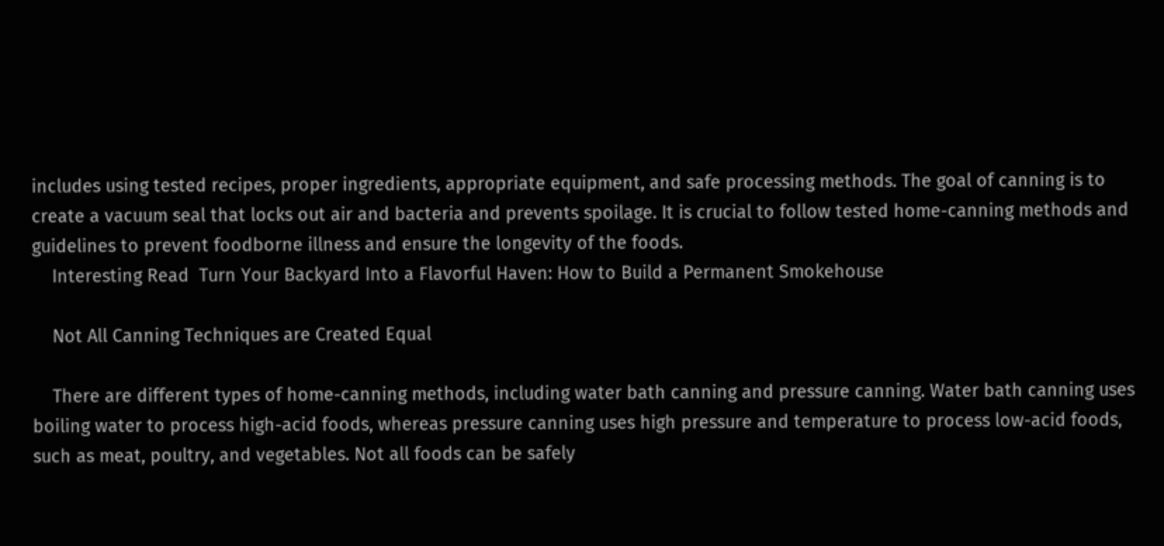includes using tested recipes, proper ingredients, appropriate equipment, and safe processing methods. The goal of canning is to create a vacuum seal that locks out air and bacteria and prevents spoilage. It is crucial to follow tested home-canning methods and guidelines to prevent foodborne illness and ensure the longevity of the foods.
    Interesting Read  Turn Your Backyard Into a Flavorful Haven: How to Build a Permanent Smokehouse

    Not All Canning Techniques are Created Equal

    There are different types of home-canning methods, including water bath canning and pressure canning. Water bath canning uses boiling water to process high-acid foods, whereas pressure canning uses high pressure and temperature to process low-acid foods, such as meat, poultry, and vegetables. Not all foods can be safely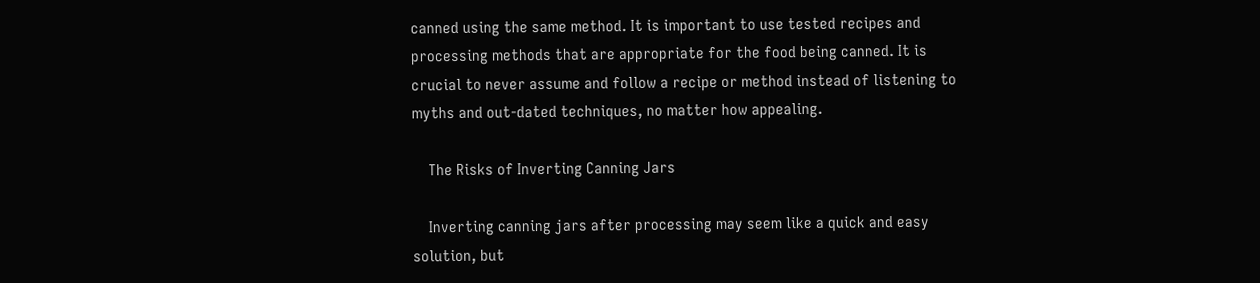canned using the same method. It is important to use tested recipes and processing methods that are appropriate for the food being canned. It is crucial to never assume and follow a recipe or method instead of listening to myths and out-dated techniques, no matter how appealing.

    The Risks of Inverting Canning Jars

    Inverting canning jars after processing may seem like a quick and easy solution, but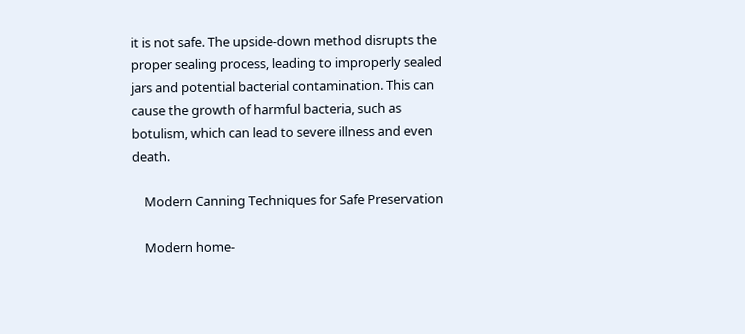it is not safe. The upside-down method disrupts the proper sealing process, leading to improperly sealed jars and potential bacterial contamination. This can cause the growth of harmful bacteria, such as botulism, which can lead to severe illness and even death.

    Modern Canning Techniques for Safe Preservation

    Modern home-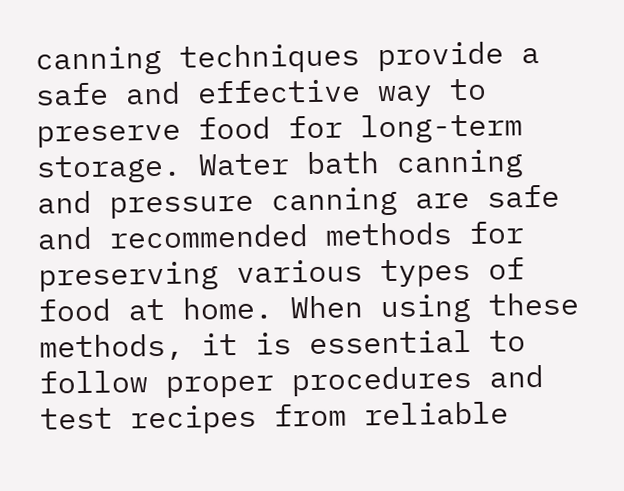canning techniques provide a safe and effective way to preserve food for long-term storage. Water bath canning and pressure canning are safe and recommended methods for preserving various types of food at home. When using these methods, it is essential to follow proper procedures and test recipes from reliable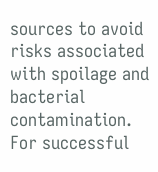sources to avoid risks associated with spoilage and bacterial contamination. For successful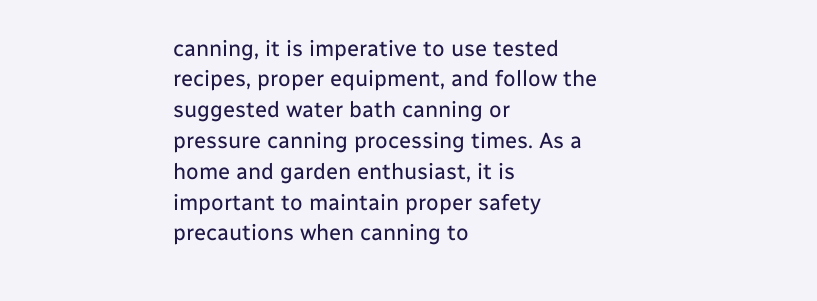canning, it is imperative to use tested recipes, proper equipment, and follow the suggested water bath canning or pressure canning processing times. As a home and garden enthusiast, it is important to maintain proper safety precautions when canning to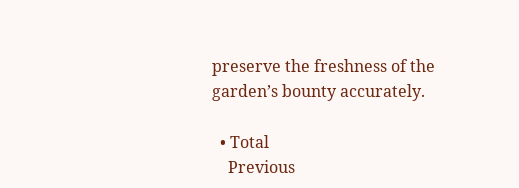preserve the freshness of the garden’s bounty accurately.

  • Total
    Previous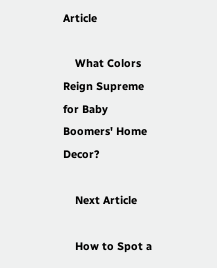Article

    What Colors Reign Supreme for Baby Boomers' Home Decor?

    Next Article

    How to Spot a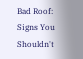Bad Roof: Signs You Shouldn't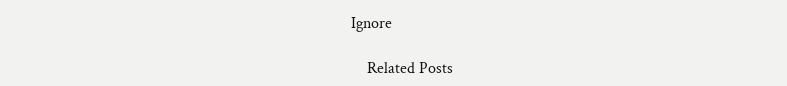Ignore

    Related Posts